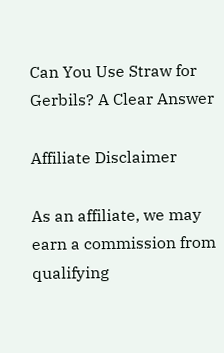Can You Use Straw for Gerbils? A Clear Answer

Affiliate Disclaimer

As an affiliate, we may earn a commission from qualifying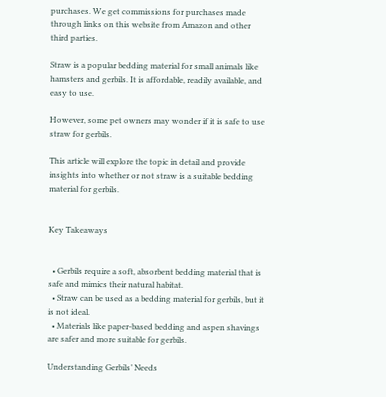purchases. We get commissions for purchases made through links on this website from Amazon and other third parties.

Straw is a popular bedding material for small animals like hamsters and gerbils. It is affordable, readily available, and easy to use.

However, some pet owners may wonder if it is safe to use straw for gerbils.

This article will explore the topic in detail and provide insights into whether or not straw is a suitable bedding material for gerbils.


Key Takeaways


  • Gerbils require a soft, absorbent bedding material that is safe and mimics their natural habitat.
  • Straw can be used as a bedding material for gerbils, but it is not ideal.
  • Materials like paper-based bedding and aspen shavings are safer and more suitable for gerbils.

Understanding Gerbils’ Needs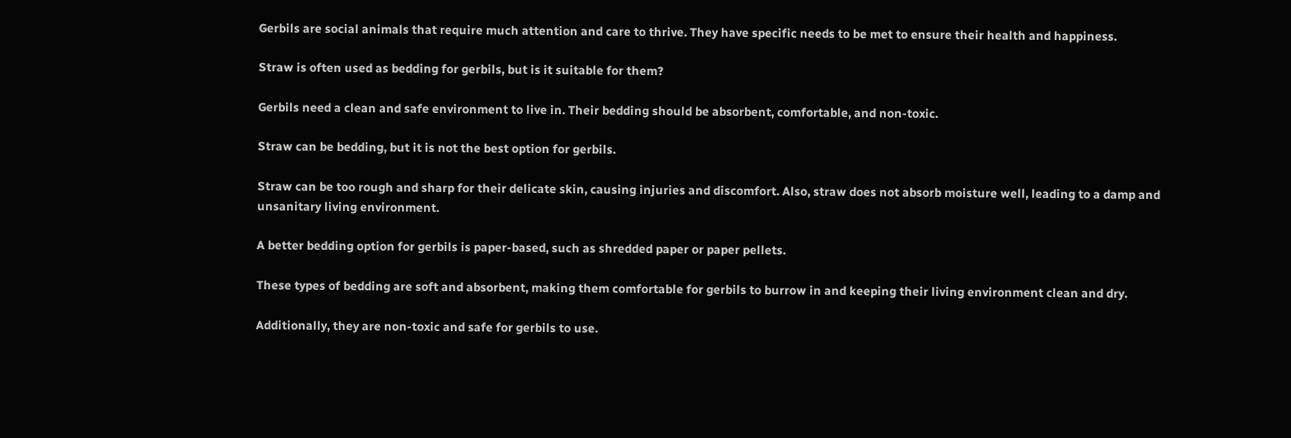Gerbils are social animals that require much attention and care to thrive. They have specific needs to be met to ensure their health and happiness.

Straw is often used as bedding for gerbils, but is it suitable for them?

Gerbils need a clean and safe environment to live in. Their bedding should be absorbent, comfortable, and non-toxic.

Straw can be bedding, but it is not the best option for gerbils.

Straw can be too rough and sharp for their delicate skin, causing injuries and discomfort. Also, straw does not absorb moisture well, leading to a damp and unsanitary living environment.

A better bedding option for gerbils is paper-based, such as shredded paper or paper pellets.

These types of bedding are soft and absorbent, making them comfortable for gerbils to burrow in and keeping their living environment clean and dry.

Additionally, they are non-toxic and safe for gerbils to use.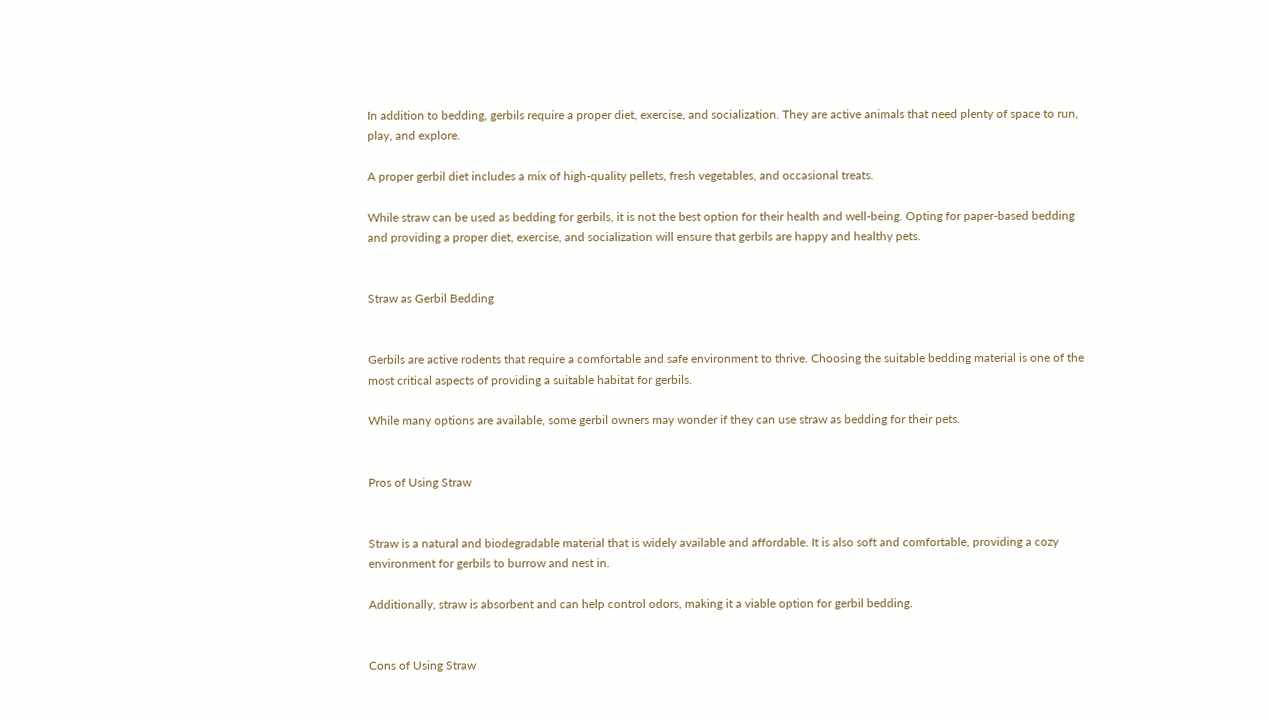In addition to bedding, gerbils require a proper diet, exercise, and socialization. They are active animals that need plenty of space to run, play, and explore.

A proper gerbil diet includes a mix of high-quality pellets, fresh vegetables, and occasional treats.

While straw can be used as bedding for gerbils, it is not the best option for their health and well-being. Opting for paper-based bedding and providing a proper diet, exercise, and socialization will ensure that gerbils are happy and healthy pets.


Straw as Gerbil Bedding


Gerbils are active rodents that require a comfortable and safe environment to thrive. Choosing the suitable bedding material is one of the most critical aspects of providing a suitable habitat for gerbils.

While many options are available, some gerbil owners may wonder if they can use straw as bedding for their pets.


Pros of Using Straw


Straw is a natural and biodegradable material that is widely available and affordable. It is also soft and comfortable, providing a cozy environment for gerbils to burrow and nest in.

Additionally, straw is absorbent and can help control odors, making it a viable option for gerbil bedding.


Cons of Using Straw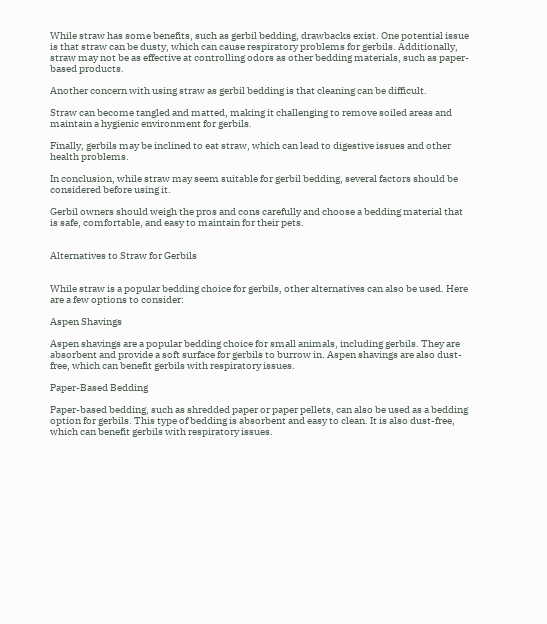While straw has some benefits, such as gerbil bedding, drawbacks exist. One potential issue is that straw can be dusty, which can cause respiratory problems for gerbils. Additionally, straw may not be as effective at controlling odors as other bedding materials, such as paper-based products.

Another concern with using straw as gerbil bedding is that cleaning can be difficult.

Straw can become tangled and matted, making it challenging to remove soiled areas and maintain a hygienic environment for gerbils.

Finally, gerbils may be inclined to eat straw, which can lead to digestive issues and other health problems.

In conclusion, while straw may seem suitable for gerbil bedding, several factors should be considered before using it.

Gerbil owners should weigh the pros and cons carefully and choose a bedding material that is safe, comfortable, and easy to maintain for their pets.


Alternatives to Straw for Gerbils


While straw is a popular bedding choice for gerbils, other alternatives can also be used. Here are a few options to consider:

Aspen Shavings

Aspen shavings are a popular bedding choice for small animals, including gerbils. They are absorbent and provide a soft surface for gerbils to burrow in. Aspen shavings are also dust-free, which can benefit gerbils with respiratory issues.

Paper-Based Bedding

Paper-based bedding, such as shredded paper or paper pellets, can also be used as a bedding option for gerbils. This type of bedding is absorbent and easy to clean. It is also dust-free, which can benefit gerbils with respiratory issues.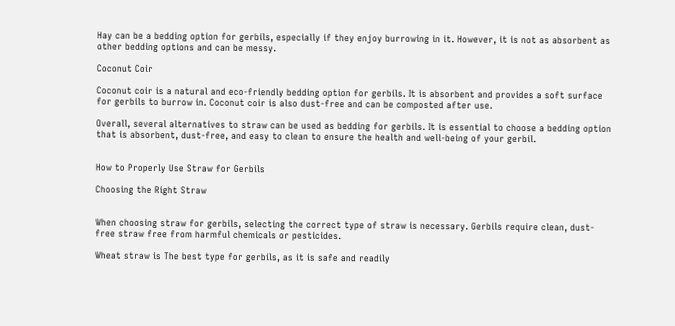Hay can be a bedding option for gerbils, especially if they enjoy burrowing in it. However, it is not as absorbent as other bedding options and can be messy.

Coconut Coir

Coconut coir is a natural and eco-friendly bedding option for gerbils. It is absorbent and provides a soft surface for gerbils to burrow in. Coconut coir is also dust-free and can be composted after use.

Overall, several alternatives to straw can be used as bedding for gerbils. It is essential to choose a bedding option that is absorbent, dust-free, and easy to clean to ensure the health and well-being of your gerbil.


How to Properly Use Straw for Gerbils

Choosing the Right Straw


When choosing straw for gerbils, selecting the correct type of straw is necessary. Gerbils require clean, dust-free straw free from harmful chemicals or pesticides.

Wheat straw is The best type for gerbils, as it is safe and readily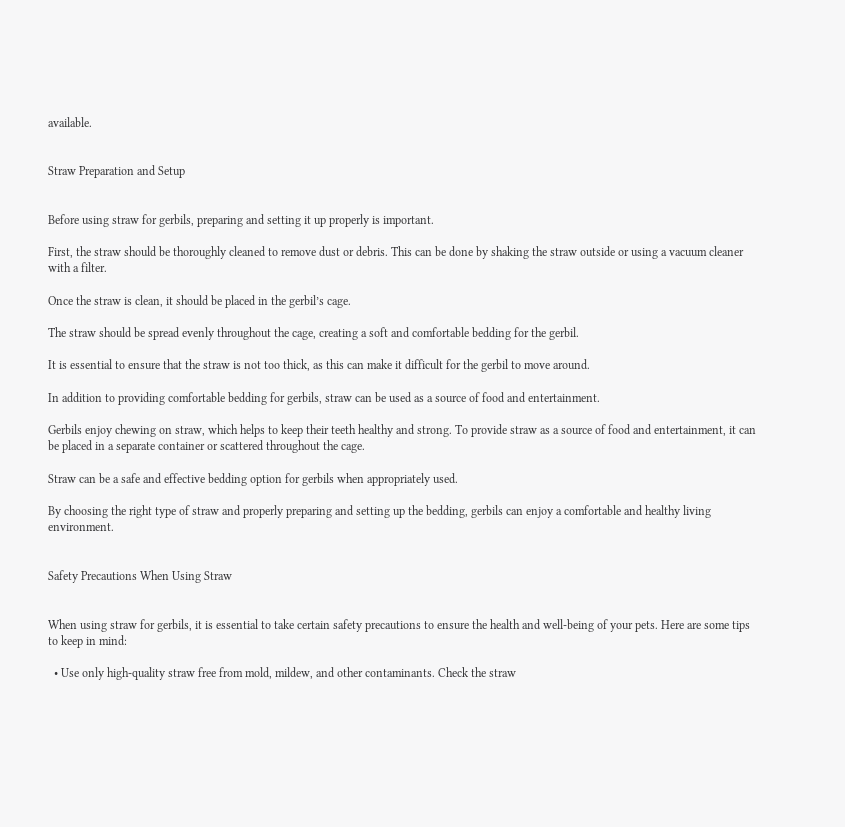available.


Straw Preparation and Setup


Before using straw for gerbils, preparing and setting it up properly is important.

First, the straw should be thoroughly cleaned to remove dust or debris. This can be done by shaking the straw outside or using a vacuum cleaner with a filter.

Once the straw is clean, it should be placed in the gerbil’s cage.

The straw should be spread evenly throughout the cage, creating a soft and comfortable bedding for the gerbil.

It is essential to ensure that the straw is not too thick, as this can make it difficult for the gerbil to move around.

In addition to providing comfortable bedding for gerbils, straw can be used as a source of food and entertainment.

Gerbils enjoy chewing on straw, which helps to keep their teeth healthy and strong. To provide straw as a source of food and entertainment, it can be placed in a separate container or scattered throughout the cage.

Straw can be a safe and effective bedding option for gerbils when appropriately used.

By choosing the right type of straw and properly preparing and setting up the bedding, gerbils can enjoy a comfortable and healthy living environment.


Safety Precautions When Using Straw


When using straw for gerbils, it is essential to take certain safety precautions to ensure the health and well-being of your pets. Here are some tips to keep in mind:

  • Use only high-quality straw free from mold, mildew, and other contaminants. Check the straw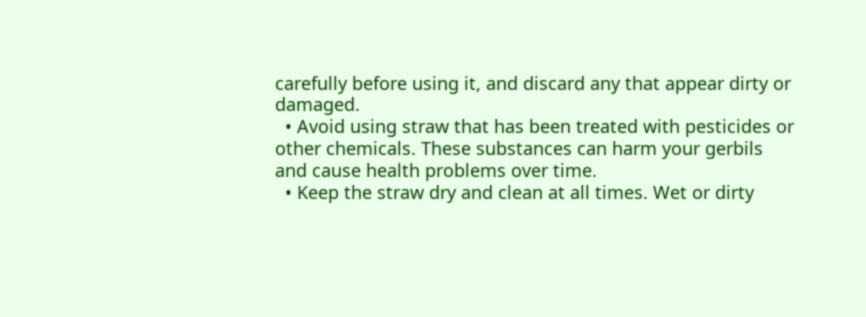carefully before using it, and discard any that appear dirty or damaged.
  • Avoid using straw that has been treated with pesticides or other chemicals. These substances can harm your gerbils and cause health problems over time.
  • Keep the straw dry and clean at all times. Wet or dirty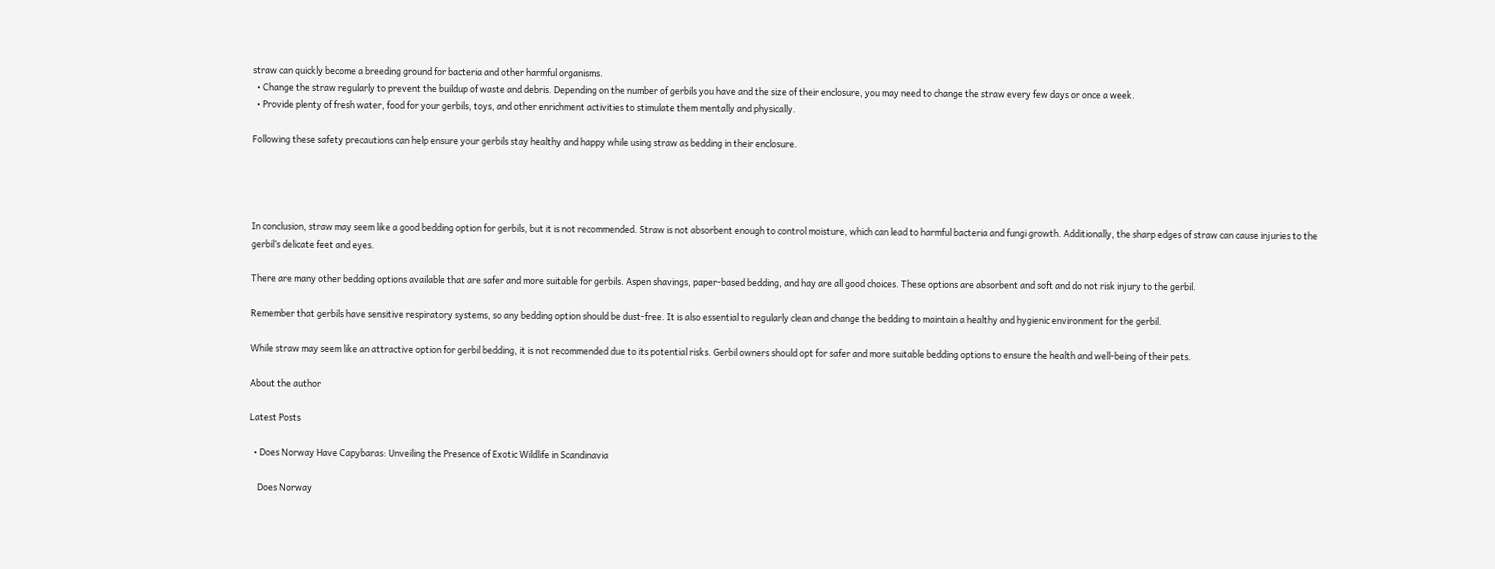straw can quickly become a breeding ground for bacteria and other harmful organisms.
  • Change the straw regularly to prevent the buildup of waste and debris. Depending on the number of gerbils you have and the size of their enclosure, you may need to change the straw every few days or once a week.
  • Provide plenty of fresh water, food for your gerbils, toys, and other enrichment activities to stimulate them mentally and physically.

Following these safety precautions can help ensure your gerbils stay healthy and happy while using straw as bedding in their enclosure.




In conclusion, straw may seem like a good bedding option for gerbils, but it is not recommended. Straw is not absorbent enough to control moisture, which can lead to harmful bacteria and fungi growth. Additionally, the sharp edges of straw can cause injuries to the gerbil’s delicate feet and eyes.

There are many other bedding options available that are safer and more suitable for gerbils. Aspen shavings, paper-based bedding, and hay are all good choices. These options are absorbent and soft and do not risk injury to the gerbil.

Remember that gerbils have sensitive respiratory systems, so any bedding option should be dust-free. It is also essential to regularly clean and change the bedding to maintain a healthy and hygienic environment for the gerbil.

While straw may seem like an attractive option for gerbil bedding, it is not recommended due to its potential risks. Gerbil owners should opt for safer and more suitable bedding options to ensure the health and well-being of their pets.

About the author

Latest Posts

  • Does Norway Have Capybaras: Unveiling the Presence of Exotic Wildlife in Scandinavia

    Does Norway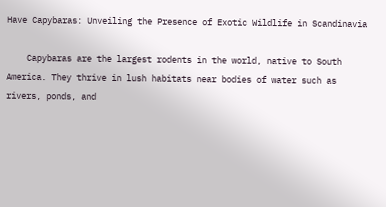Have Capybaras: Unveiling the Presence of Exotic Wildlife in Scandinavia

    Capybaras are the largest rodents in the world, native to South America. They thrive in lush habitats near bodies of water such as rivers, ponds, and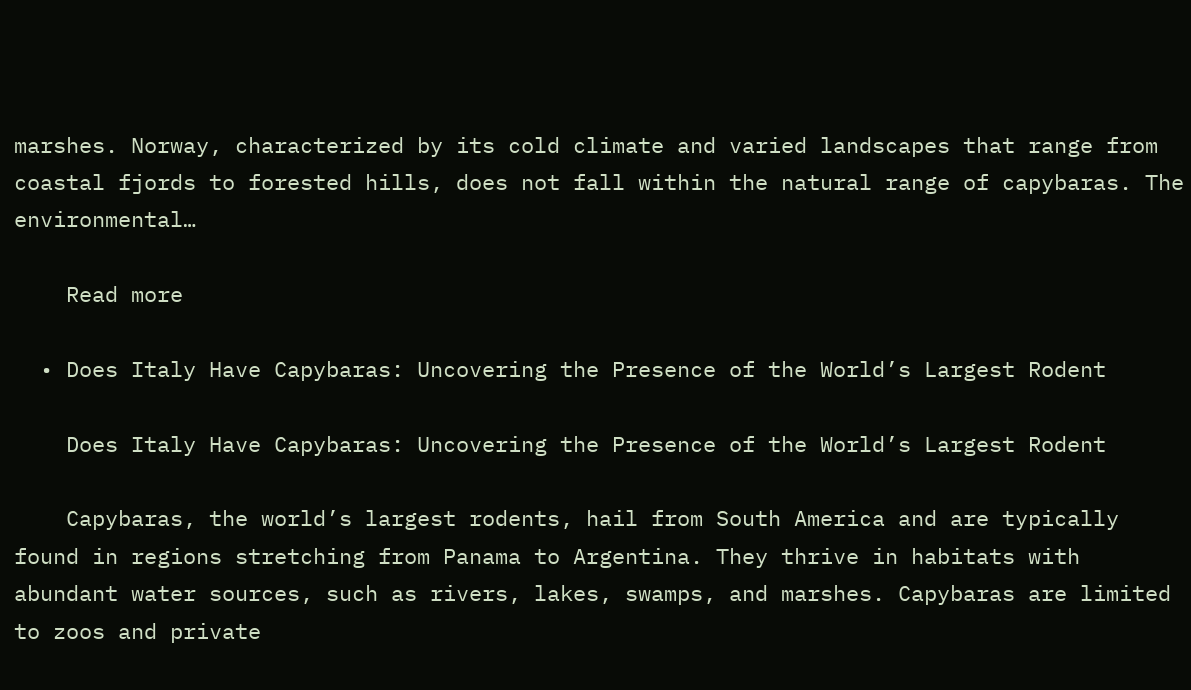marshes. Norway, characterized by its cold climate and varied landscapes that range from coastal fjords to forested hills, does not fall within the natural range of capybaras. The environmental…

    Read more

  • Does Italy Have Capybaras: Uncovering the Presence of the World’s Largest Rodent

    Does Italy Have Capybaras: Uncovering the Presence of the World’s Largest Rodent

    Capybaras, the world’s largest rodents, hail from South America and are typically found in regions stretching from Panama to Argentina. They thrive in habitats with abundant water sources, such as rivers, lakes, swamps, and marshes. Capybaras are limited to zoos and private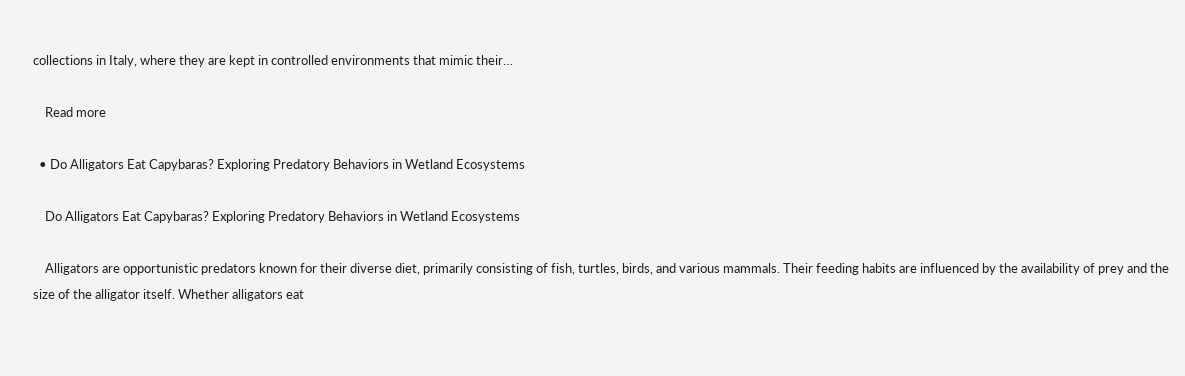collections in Italy, where they are kept in controlled environments that mimic their…

    Read more

  • Do Alligators Eat Capybaras? Exploring Predatory Behaviors in Wetland Ecosystems

    Do Alligators Eat Capybaras? Exploring Predatory Behaviors in Wetland Ecosystems

    Alligators are opportunistic predators known for their diverse diet, primarily consisting of fish, turtles, birds, and various mammals. Their feeding habits are influenced by the availability of prey and the size of the alligator itself. Whether alligators eat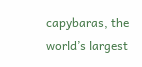capybaras, the world’s largest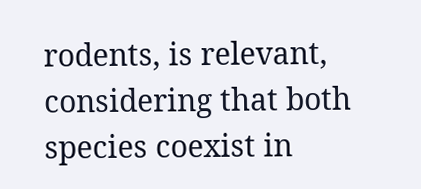rodents, is relevant, considering that both species coexist in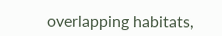overlapping habitats,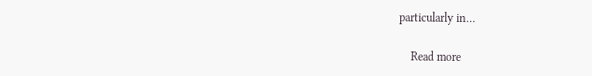particularly in…

    Read more